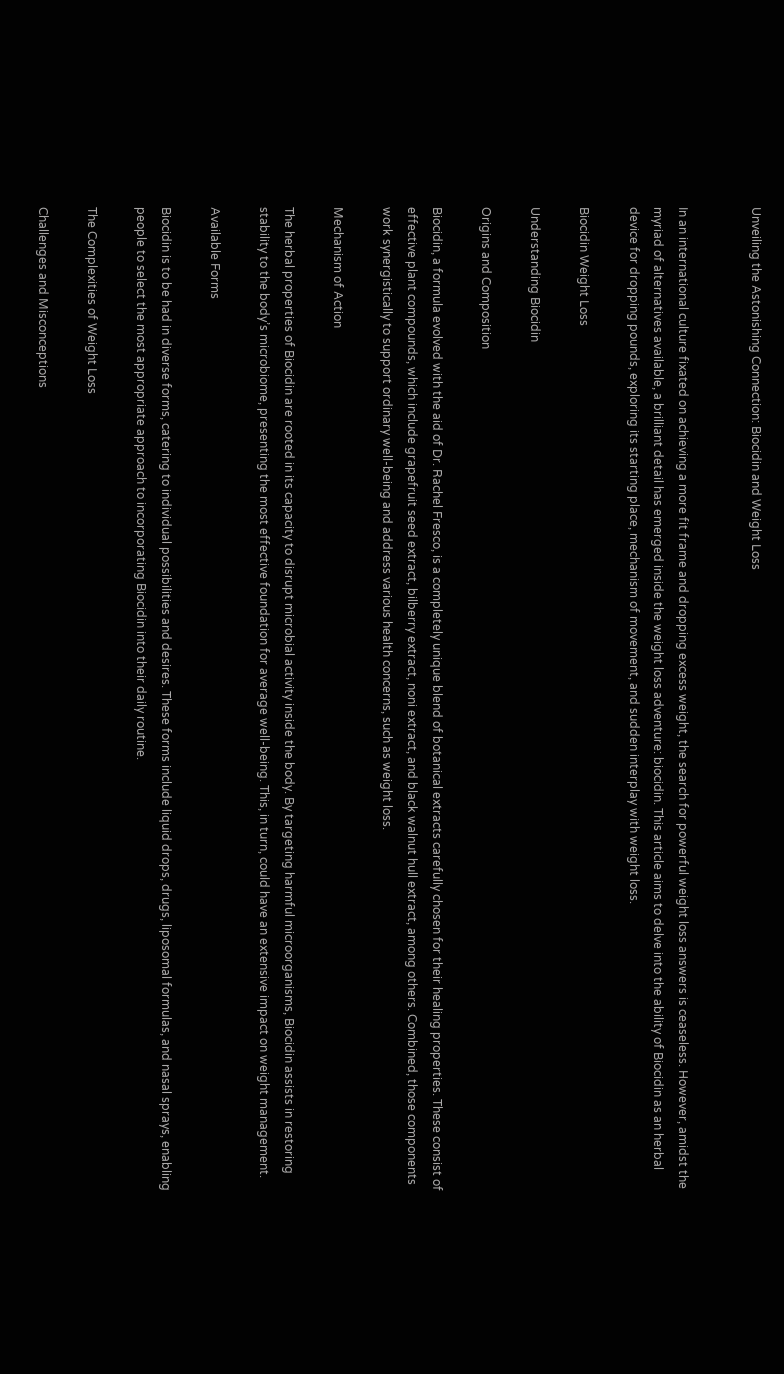Unveiling the Astonishing Connection: Biocidin and Weight Loss


In an international culture fixated on achieving a more fit frame and dropping excess weight, the search for powerful weight loss answers is ceaseless. However, amidst the myriad of alternatives available, a brilliant detail has emerged inside the weight loss adventure: biocidin. This article aims to delve into the ability of Biocidin as an herbal device for dropping pounds, exploring its starting place, mechanism of movement, and sudden interplay with weight loss.

Biocidin Weight Loss

Understanding Biocidin

Origins and Composition

Biocidin, a formula evolved with the aid of Dr. Rachel Fresco, is a completely unique blend of botanical extracts carefully chosen for their healing properties. These consist of effective plant compounds, which include grapefruit seed extract, bilberry extract, noni extract, and black walnut hull extract, among others. Combined, those components work synergistically to support ordinary well-being and address various health concerns, such as weight loss.

Mechanism of Action

The herbal properties of Biocidin are rooted in its capacity to disrupt microbial activity inside the body. By targeting harmful microorganisms, Biocidin assists in restoring stability to the body’s microbiome, presenting the most effective foundation for average well-being. This, in turn, could have an extensive impact on weight management.

Available Forms

Biocidin is to be had in diverse forms, catering to individual possibilities and desires. These forms include liquid drops, drugs, liposomal formulas, and nasal sprays, enabling people to select the most appropriate approach to incorporating Biocidin into their daily routine.

The Complexities of Weight Loss

Challenges and Misconceptions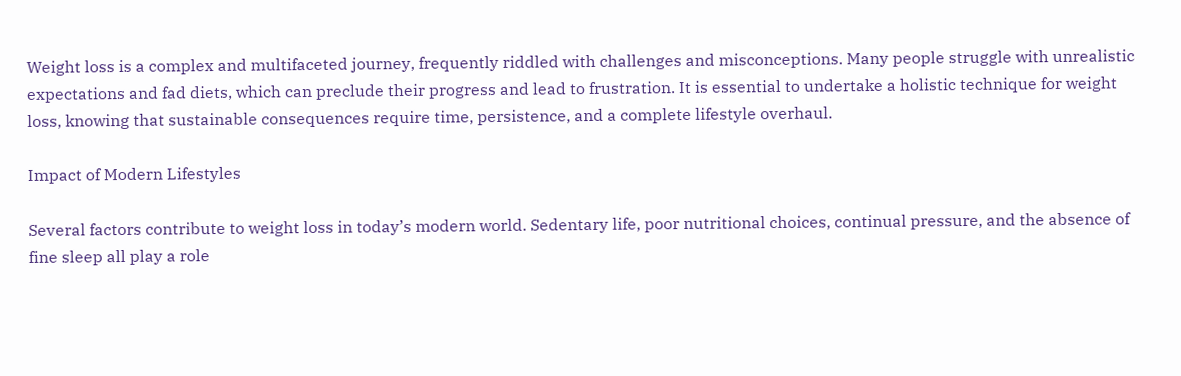Weight loss is a complex and multifaceted journey, frequently riddled with challenges and misconceptions. Many people struggle with unrealistic expectations and fad diets, which can preclude their progress and lead to frustration. It is essential to undertake a holistic technique for weight loss, knowing that sustainable consequences require time, persistence, and a complete lifestyle overhaul.

Impact of Modern Lifestyles

Several factors contribute to weight loss in today’s modern world. Sedentary life, poor nutritional choices, continual pressure, and the absence of fine sleep all play a role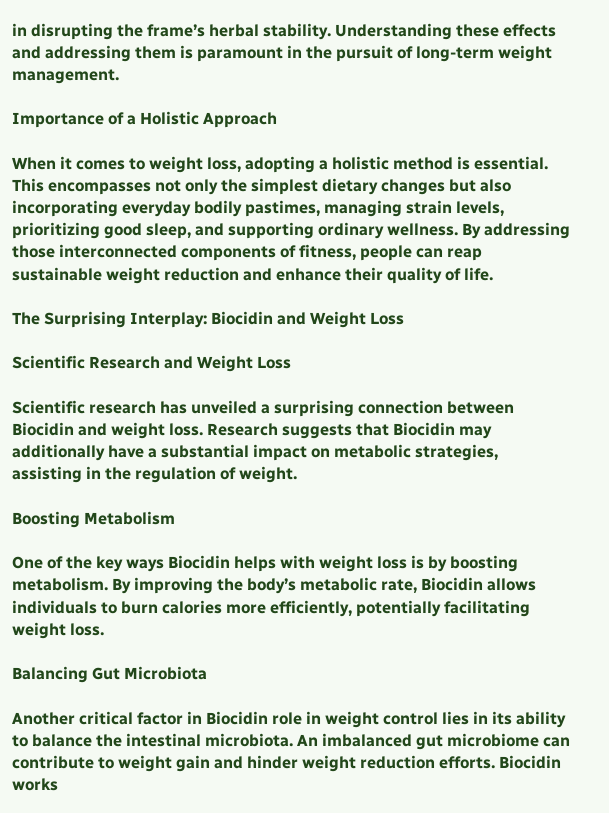in disrupting the frame’s herbal stability. Understanding these effects and addressing them is paramount in the pursuit of long-term weight management.

Importance of a Holistic Approach

When it comes to weight loss, adopting a holistic method is essential. This encompasses not only the simplest dietary changes but also incorporating everyday bodily pastimes, managing strain levels, prioritizing good sleep, and supporting ordinary wellness. By addressing those interconnected components of fitness, people can reap sustainable weight reduction and enhance their quality of life.

The Surprising Interplay: Biocidin and Weight Loss

Scientific Research and Weight Loss

Scientific research has unveiled a surprising connection between Biocidin and weight loss. Research suggests that Biocidin may additionally have a substantial impact on metabolic strategies, assisting in the regulation of weight.

Boosting Metabolism

One of the key ways Biocidin helps with weight loss is by boosting metabolism. By improving the body’s metabolic rate, Biocidin allows individuals to burn calories more efficiently, potentially facilitating weight loss.

Balancing Gut Microbiota

Another critical factor in Biocidin role in weight control lies in its ability to balance the intestinal microbiota. An imbalanced gut microbiome can contribute to weight gain and hinder weight reduction efforts. Biocidin works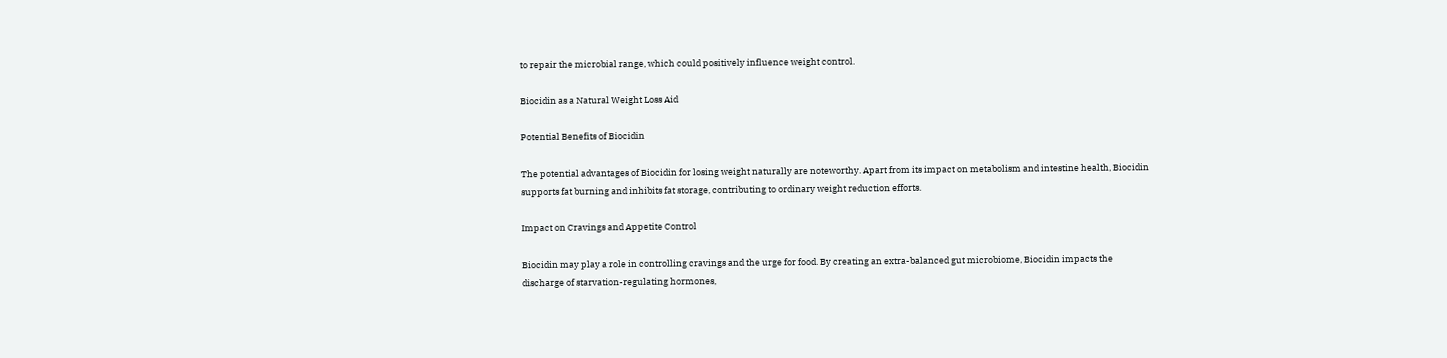to repair the microbial range, which could positively influence weight control.

Biocidin as a Natural Weight Loss Aid

Potential Benefits of Biocidin

The potential advantages of Biocidin for losing weight naturally are noteworthy. Apart from its impact on metabolism and intestine health, Biocidin supports fat burning and inhibits fat storage, contributing to ordinary weight reduction efforts.

Impact on Cravings and Appetite Control

Biocidin may play a role in controlling cravings and the urge for food. By creating an extra-balanced gut microbiome, Biocidin impacts the discharge of starvation-regulating hormones,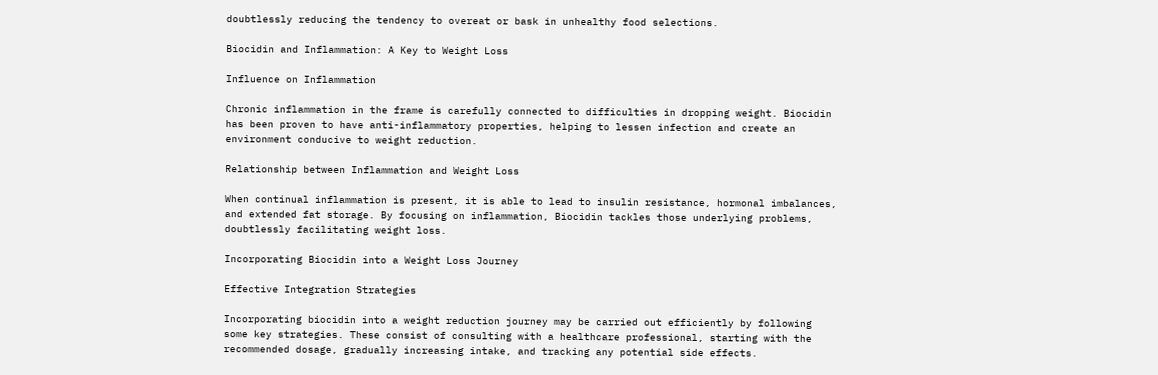doubtlessly reducing the tendency to overeat or bask in unhealthy food selections.

Biocidin and Inflammation: A Key to Weight Loss

Influence on Inflammation

Chronic inflammation in the frame is carefully connected to difficulties in dropping weight. Biocidin has been proven to have anti-inflammatory properties, helping to lessen infection and create an environment conducive to weight reduction.

Relationship between Inflammation and Weight Loss

When continual inflammation is present, it is able to lead to insulin resistance, hormonal imbalances, and extended fat storage. By focusing on inflammation, Biocidin tackles those underlying problems, doubtlessly facilitating weight loss.

Incorporating Biocidin into a Weight Loss Journey

Effective Integration Strategies

Incorporating biocidin into a weight reduction journey may be carried out efficiently by following some key strategies. These consist of consulting with a healthcare professional, starting with the recommended dosage, gradually increasing intake, and tracking any potential side effects.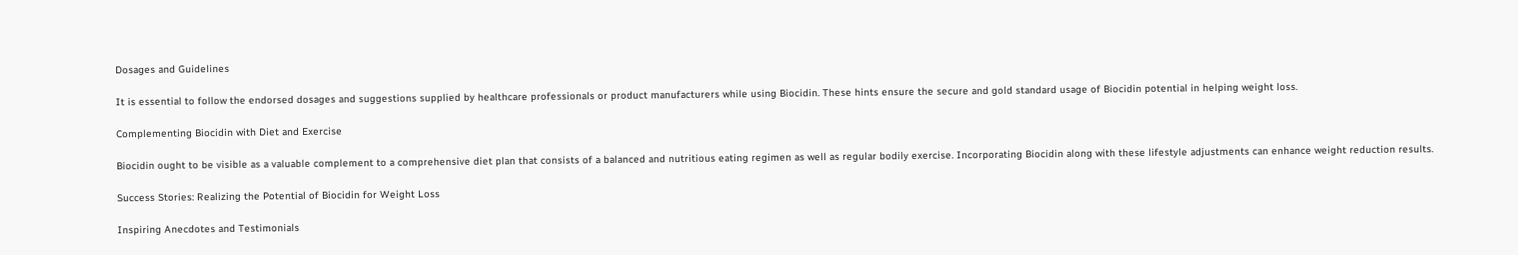Dosages and Guidelines

It is essential to follow the endorsed dosages and suggestions supplied by healthcare professionals or product manufacturers while using Biocidin. These hints ensure the secure and gold standard usage of Biocidin potential in helping weight loss.

Complementing Biocidin with Diet and Exercise

Biocidin ought to be visible as a valuable complement to a comprehensive diet plan that consists of a balanced and nutritious eating regimen as well as regular bodily exercise. Incorporating Biocidin along with these lifestyle adjustments can enhance weight reduction results.

Success Stories: Realizing the Potential of Biocidin for Weight Loss

Inspiring Anecdotes and Testimonials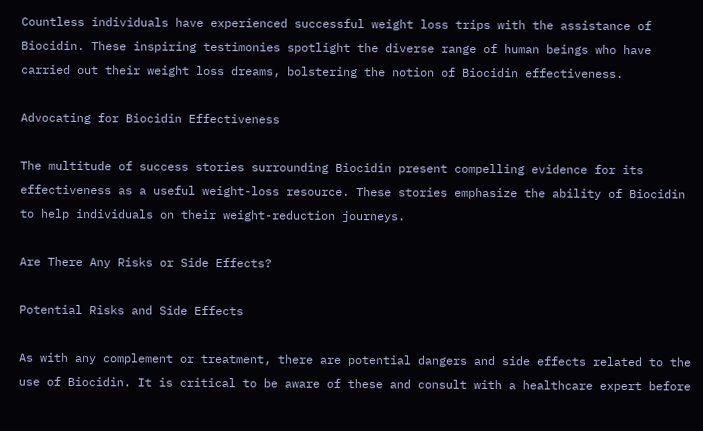Countless individuals have experienced successful weight loss trips with the assistance of Biocidin. These inspiring testimonies spotlight the diverse range of human beings who have carried out their weight loss dreams, bolstering the notion of Biocidin effectiveness.

Advocating for Biocidin Effectiveness

The multitude of success stories surrounding Biocidin present compelling evidence for its effectiveness as a useful weight-loss resource. These stories emphasize the ability of Biocidin to help individuals on their weight-reduction journeys.

Are There Any Risks or Side Effects?

Potential Risks and Side Effects

As with any complement or treatment, there are potential dangers and side effects related to the use of Biocidin. It is critical to be aware of these and consult with a healthcare expert before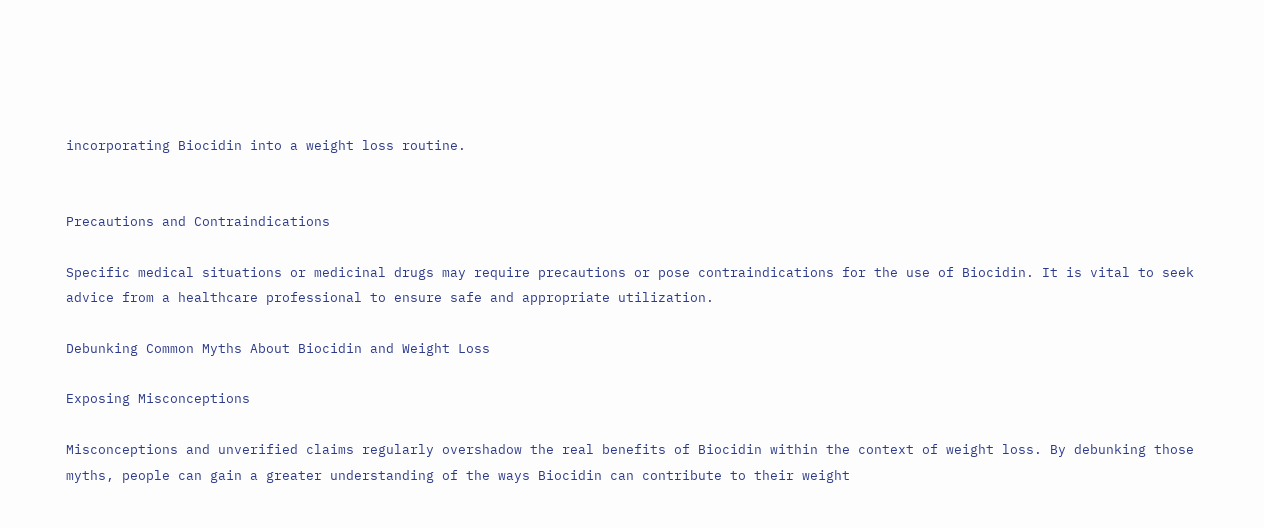incorporating Biocidin into a weight loss routine.


Precautions and Contraindications

Specific medical situations or medicinal drugs may require precautions or pose contraindications for the use of Biocidin. It is vital to seek advice from a healthcare professional to ensure safe and appropriate utilization.

Debunking Common Myths About Biocidin and Weight Loss

Exposing Misconceptions

Misconceptions and unverified claims regularly overshadow the real benefits of Biocidin within the context of weight loss. By debunking those myths, people can gain a greater understanding of the ways Biocidin can contribute to their weight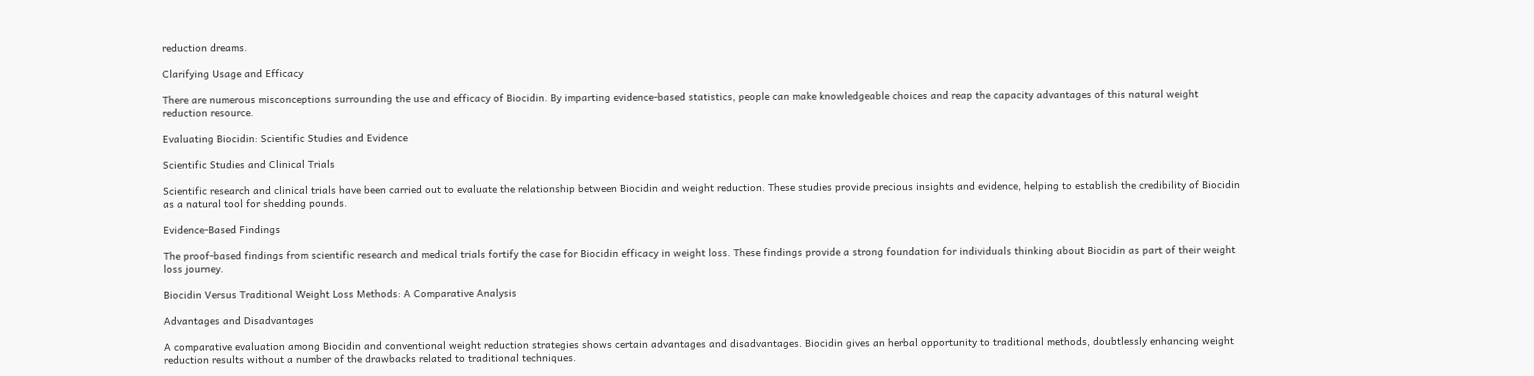reduction dreams.

Clarifying Usage and Efficacy

There are numerous misconceptions surrounding the use and efficacy of Biocidin. By imparting evidence-based statistics, people can make knowledgeable choices and reap the capacity advantages of this natural weight reduction resource.

Evaluating Biocidin: Scientific Studies and Evidence

Scientific Studies and Clinical Trials

Scientific research and clinical trials have been carried out to evaluate the relationship between Biocidin and weight reduction. These studies provide precious insights and evidence, helping to establish the credibility of Biocidin as a natural tool for shedding pounds.

Evidence-Based Findings

The proof-based findings from scientific research and medical trials fortify the case for Biocidin efficacy in weight loss. These findings provide a strong foundation for individuals thinking about Biocidin as part of their weight loss journey.

Biocidin Versus Traditional Weight Loss Methods: A Comparative Analysis

Advantages and Disadvantages

A comparative evaluation among Biocidin and conventional weight reduction strategies shows certain advantages and disadvantages. Biocidin gives an herbal opportunity to traditional methods, doubtlessly enhancing weight reduction results without a number of the drawbacks related to traditional techniques.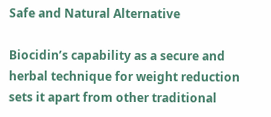Safe and Natural Alternative

Biocidin’s capability as a secure and herbal technique for weight reduction sets it apart from other traditional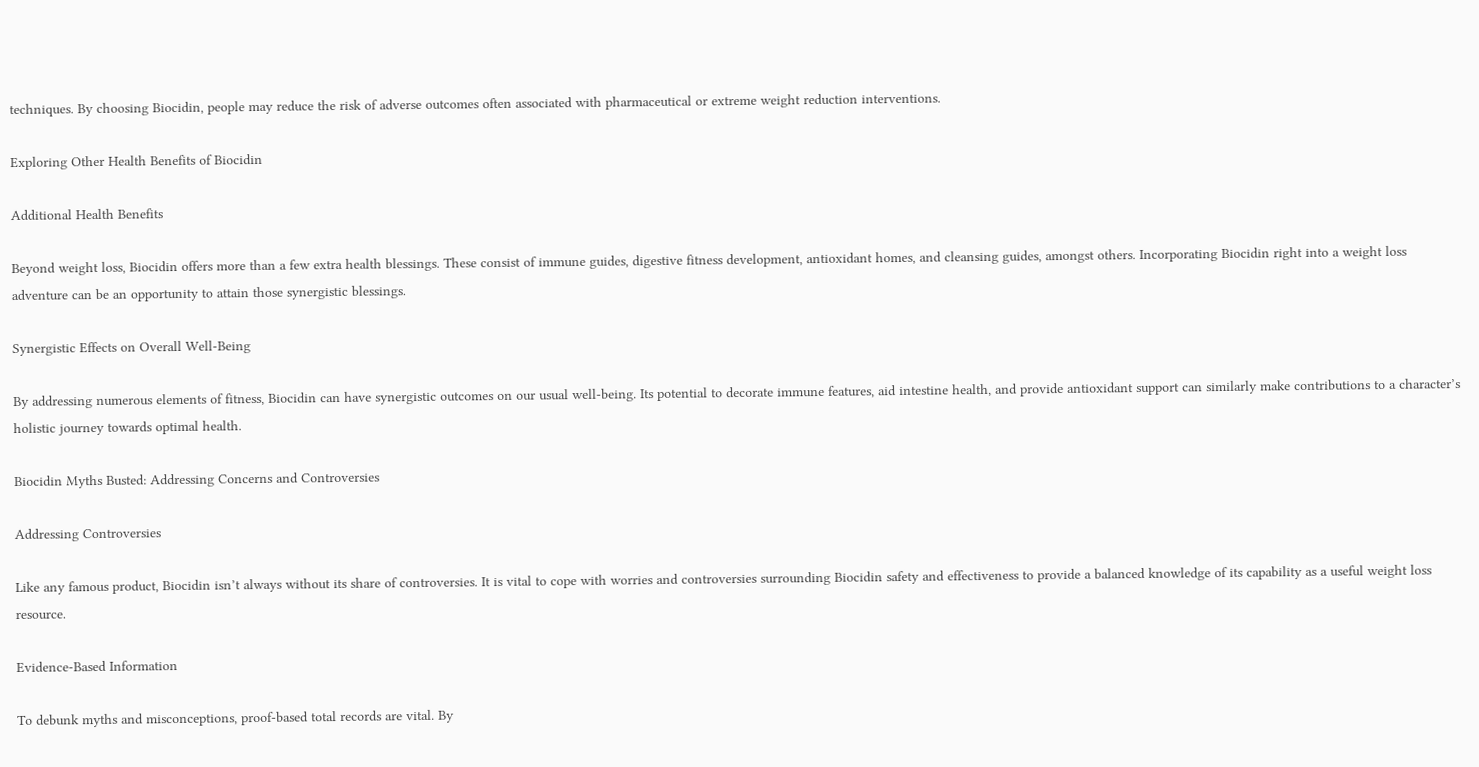techniques. By choosing Biocidin, people may reduce the risk of adverse outcomes often associated with pharmaceutical or extreme weight reduction interventions.

Exploring Other Health Benefits of Biocidin

Additional Health Benefits

Beyond weight loss, Biocidin offers more than a few extra health blessings. These consist of immune guides, digestive fitness development, antioxidant homes, and cleansing guides, amongst others. Incorporating Biocidin right into a weight loss adventure can be an opportunity to attain those synergistic blessings.

Synergistic Effects on Overall Well-Being

By addressing numerous elements of fitness, Biocidin can have synergistic outcomes on our usual well-being. Its potential to decorate immune features, aid intestine health, and provide antioxidant support can similarly make contributions to a character’s holistic journey towards optimal health.

Biocidin Myths Busted: Addressing Concerns and Controversies

Addressing Controversies

Like any famous product, Biocidin isn’t always without its share of controversies. It is vital to cope with worries and controversies surrounding Biocidin safety and effectiveness to provide a balanced knowledge of its capability as a useful weight loss resource.

Evidence-Based Information

To debunk myths and misconceptions, proof-based total records are vital. By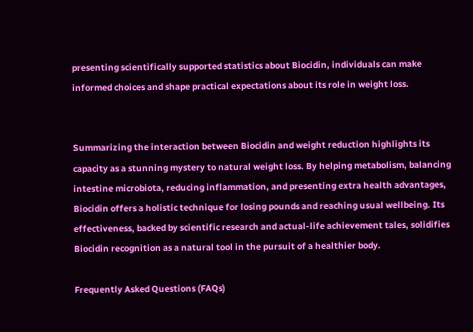presenting scientifically supported statistics about Biocidin, individuals can make informed choices and shape practical expectations about its role in weight loss.


Summarizing the interaction between Biocidin and weight reduction highlights its capacity as a stunning mystery to natural weight loss. By helping metabolism, balancing intestine microbiota, reducing inflammation, and presenting extra health advantages, Biocidin offers a holistic technique for losing pounds and reaching usual wellbeing. Its effectiveness, backed by scientific research and actual-life achievement tales, solidifies Biocidin recognition as a natural tool in the pursuit of a healthier body.

Frequently Asked Questions (FAQs)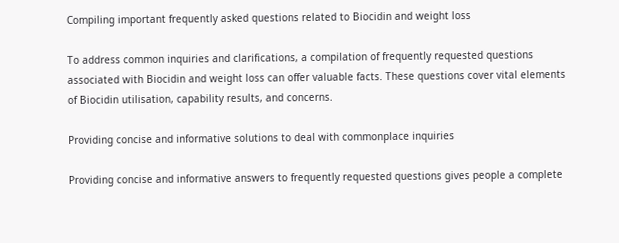Compiling important frequently asked questions related to Biocidin and weight loss

To address common inquiries and clarifications, a compilation of frequently requested questions associated with Biocidin and weight loss can offer valuable facts. These questions cover vital elements of Biocidin utilisation, capability results, and concerns.

Providing concise and informative solutions to deal with commonplace inquiries

Providing concise and informative answers to frequently requested questions gives people a complete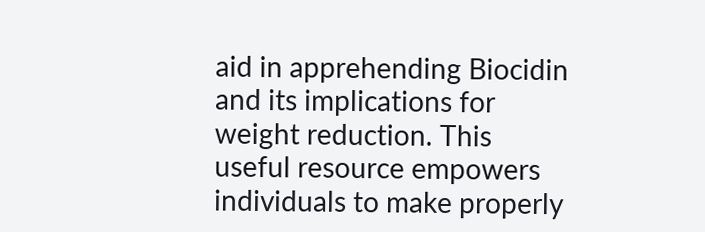aid in apprehending Biocidin and its implications for weight reduction. This useful resource empowers individuals to make properly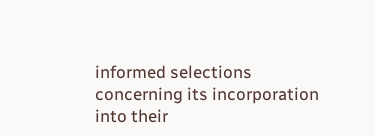informed selections concerning its incorporation into their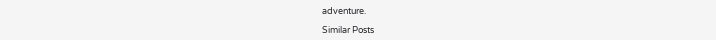adventure.

Similar Posts